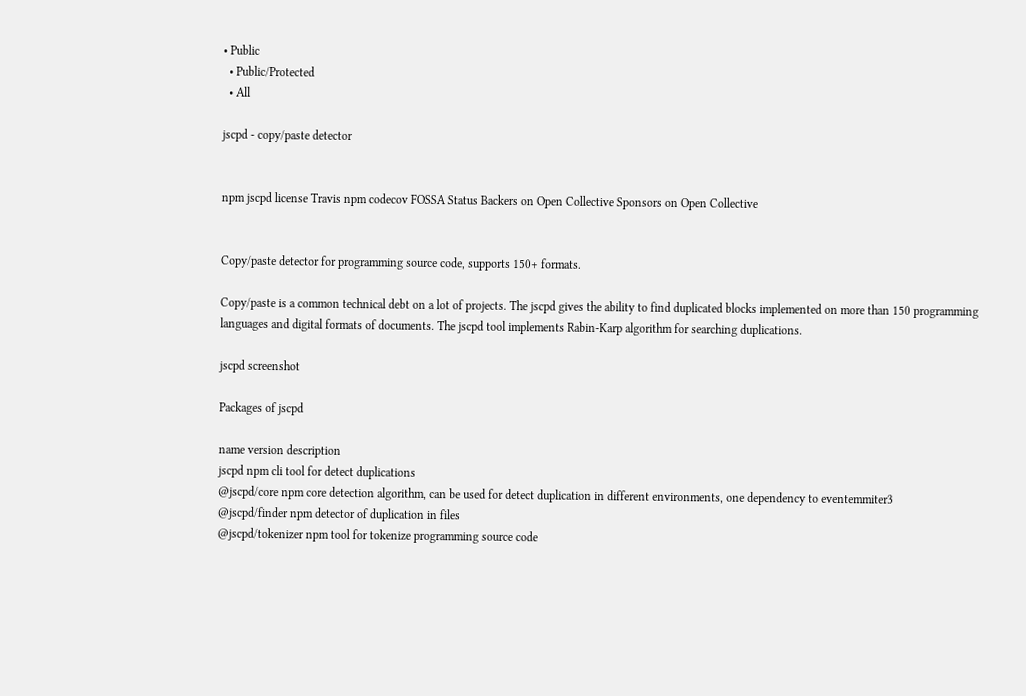• Public
  • Public/Protected
  • All

jscpd - copy/paste detector


npm jscpd license Travis npm codecov FOSSA Status Backers on Open Collective Sponsors on Open Collective


Copy/paste detector for programming source code, supports 150+ formats.

Copy/paste is a common technical debt on a lot of projects. The jscpd gives the ability to find duplicated blocks implemented on more than 150 programming languages and digital formats of documents. The jscpd tool implements Rabin-Karp algorithm for searching duplications.

jscpd screenshot

Packages of jscpd

name version description
jscpd npm cli tool for detect duplications
@jscpd/core npm core detection algorithm, can be used for detect duplication in different environments, one dependency to eventemmiter3
@jscpd/finder npm detector of duplication in files
@jscpd/tokenizer npm tool for tokenize programming source code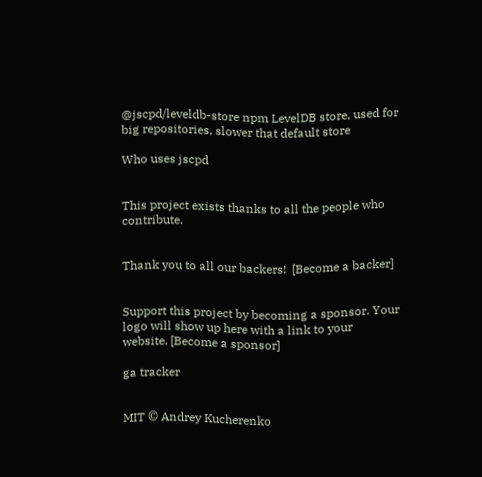@jscpd/leveldb-store npm LevelDB store, used for big repositories, slower that default store

Who uses jscpd


This project exists thanks to all the people who contribute.


Thank you to all our backers!  [Become a backer]


Support this project by becoming a sponsor. Your logo will show up here with a link to your website. [Become a sponsor]

ga tracker


MIT © Andrey Kucherenko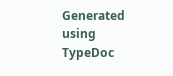Generated using TypeDoc